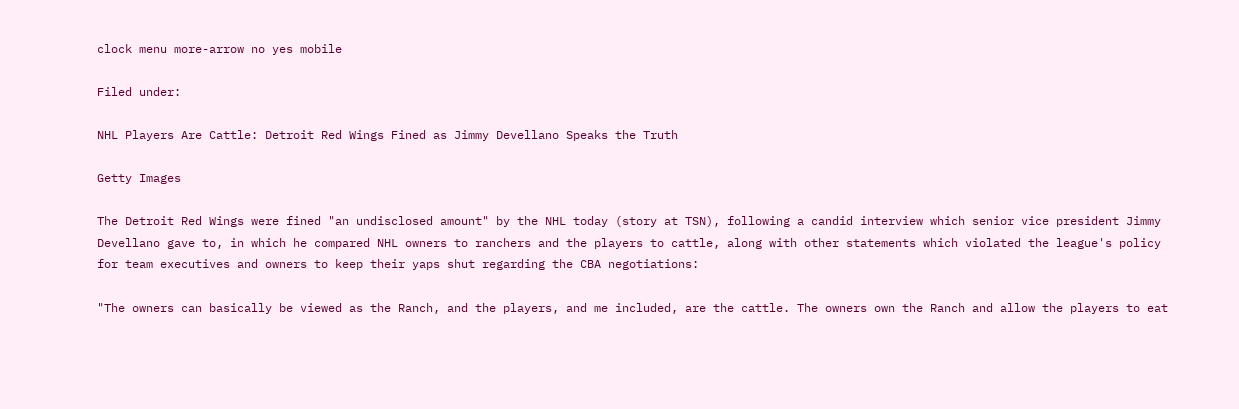clock menu more-arrow no yes mobile

Filed under:

NHL Players Are Cattle: Detroit Red Wings Fined as Jimmy Devellano Speaks the Truth

Getty Images

The Detroit Red Wings were fined "an undisclosed amount" by the NHL today (story at TSN), following a candid interview which senior vice president Jimmy Devellano gave to, in which he compared NHL owners to ranchers and the players to cattle, along with other statements which violated the league's policy for team executives and owners to keep their yaps shut regarding the CBA negotiations:

"The owners can basically be viewed as the Ranch, and the players, and me included, are the cattle. The owners own the Ranch and allow the players to eat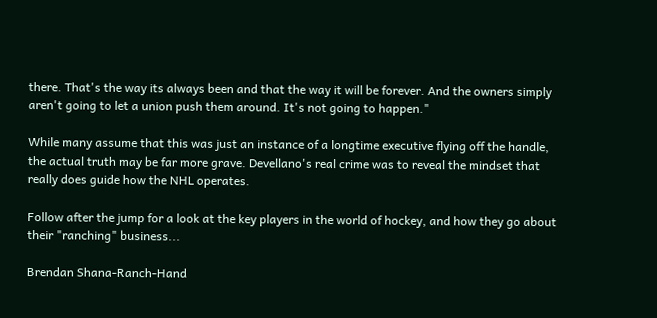there. That's the way its always been and that the way it will be forever. And the owners simply aren't going to let a union push them around. It's not going to happen."

While many assume that this was just an instance of a longtime executive flying off the handle, the actual truth may be far more grave. Devellano's real crime was to reveal the mindset that really does guide how the NHL operates.

Follow after the jump for a look at the key players in the world of hockey, and how they go about their "ranching" business...

Brendan Shana-Ranch-Hand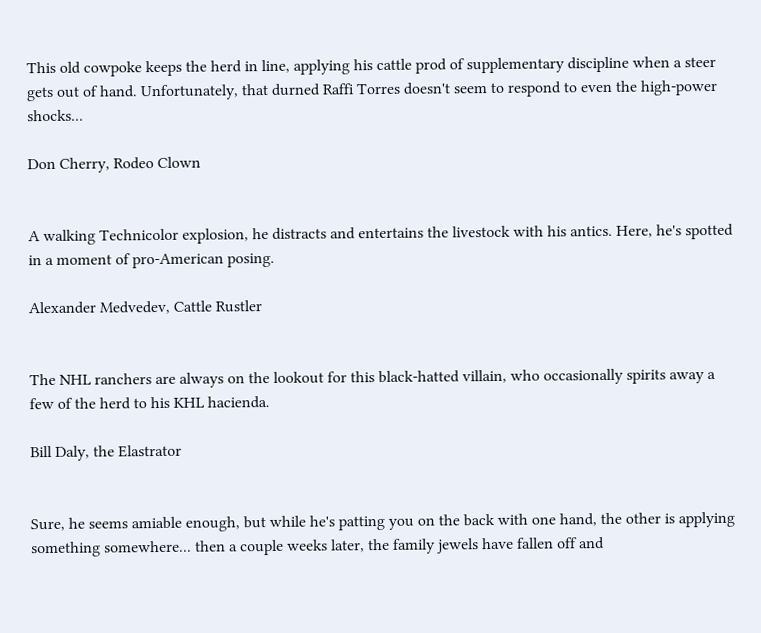This old cowpoke keeps the herd in line, applying his cattle prod of supplementary discipline when a steer gets out of hand. Unfortunately, that durned Raffi Torres doesn't seem to respond to even the high-power shocks...

Don Cherry, Rodeo Clown


A walking Technicolor explosion, he distracts and entertains the livestock with his antics. Here, he's spotted in a moment of pro-American posing.

Alexander Medvedev, Cattle Rustler


The NHL ranchers are always on the lookout for this black-hatted villain, who occasionally spirits away a few of the herd to his KHL hacienda.

Bill Daly, the Elastrator


Sure, he seems amiable enough, but while he's patting you on the back with one hand, the other is applying something somewhere... then a couple weeks later, the family jewels have fallen off and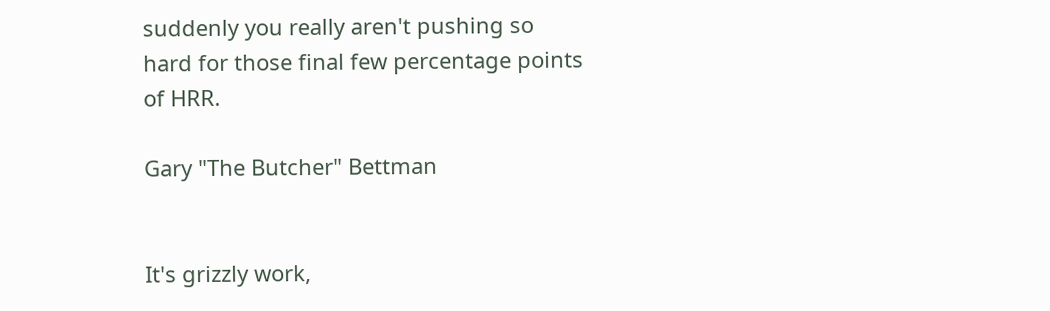suddenly you really aren't pushing so hard for those final few percentage points of HRR.

Gary "The Butcher" Bettman


It's grizzly work,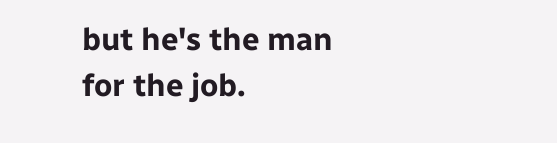but he's the man for the job.